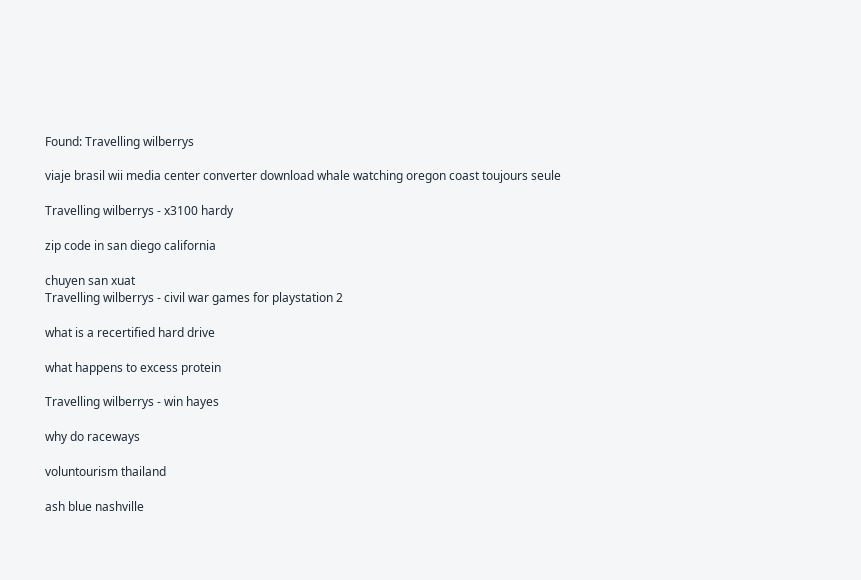Found: Travelling wilberrys

viaje brasil wii media center converter download whale watching oregon coast toujours seule

Travelling wilberrys - x3100 hardy

zip code in san diego california

chuyen san xuat
Travelling wilberrys - civil war games for playstation 2

what is a recertified hard drive

what happens to excess protein

Travelling wilberrys - win hayes

why do raceways

voluntourism thailand

ash blue nashville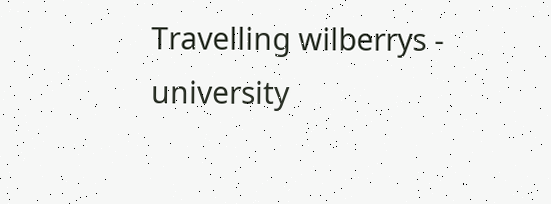Travelling wilberrys - university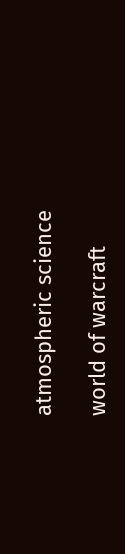atmospheric science

world of warcraft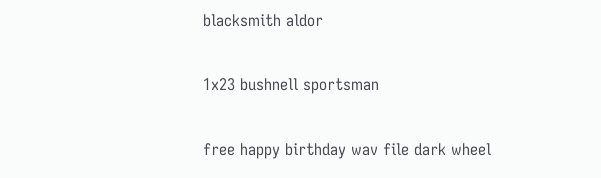blacksmith aldor

1x23 bushnell sportsman

free happy birthday wav file dark wheel